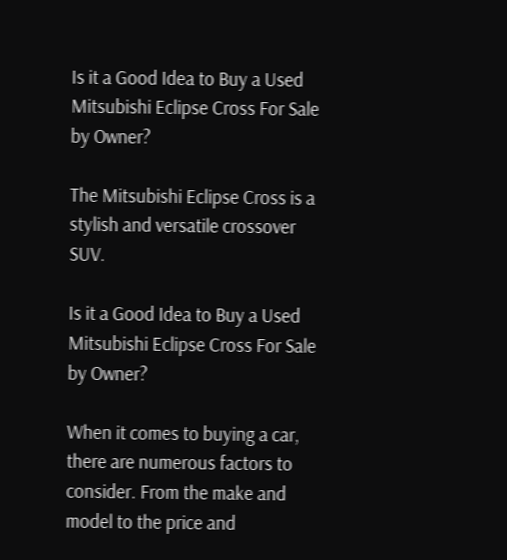Is it a Good Idea to Buy a Used Mitsubishi Eclipse Cross For Sale by Owner?

The Mitsubishi Eclipse Cross is a stylish and versatile crossover SUV.

Is it a Good Idea to Buy a Used Mitsubishi Eclipse Cross For Sale by Owner?

When it comes to buying a car, there are numerous factors to consider. From the make and model to the price and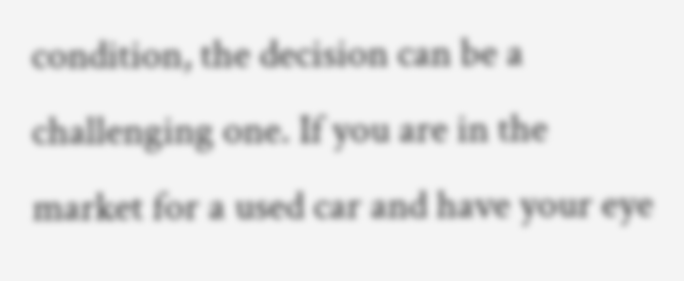condition, the decision can be a challenging one. If you are in the market for a used car and have your eye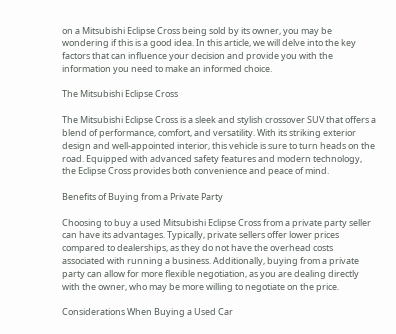on a Mitsubishi Eclipse Cross being sold by its owner, you may be wondering if this is a good idea. In this article, we will delve into the key factors that can influence your decision and provide you with the information you need to make an informed choice.

The Mitsubishi Eclipse Cross

The Mitsubishi Eclipse Cross is a sleek and stylish crossover SUV that offers a blend of performance, comfort, and versatility. With its striking exterior design and well-appointed interior, this vehicle is sure to turn heads on the road. Equipped with advanced safety features and modern technology, the Eclipse Cross provides both convenience and peace of mind.

Benefits of Buying from a Private Party

Choosing to buy a used Mitsubishi Eclipse Cross from a private party seller can have its advantages. Typically, private sellers offer lower prices compared to dealerships, as they do not have the overhead costs associated with running a business. Additionally, buying from a private party can allow for more flexible negotiation, as you are dealing directly with the owner, who may be more willing to negotiate on the price.

Considerations When Buying a Used Car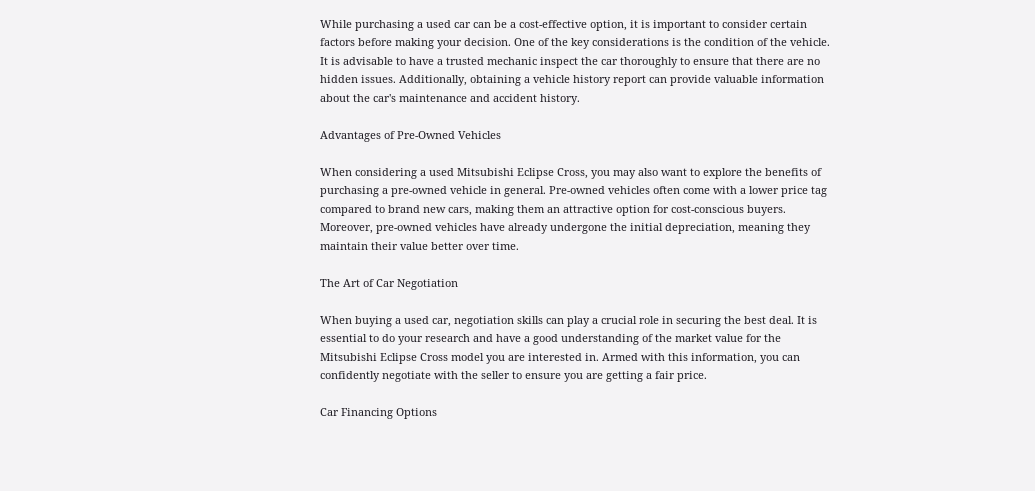While purchasing a used car can be a cost-effective option, it is important to consider certain factors before making your decision. One of the key considerations is the condition of the vehicle. It is advisable to have a trusted mechanic inspect the car thoroughly to ensure that there are no hidden issues. Additionally, obtaining a vehicle history report can provide valuable information about the car's maintenance and accident history.

Advantages of Pre-Owned Vehicles

When considering a used Mitsubishi Eclipse Cross, you may also want to explore the benefits of purchasing a pre-owned vehicle in general. Pre-owned vehicles often come with a lower price tag compared to brand new cars, making them an attractive option for cost-conscious buyers. Moreover, pre-owned vehicles have already undergone the initial depreciation, meaning they maintain their value better over time.

The Art of Car Negotiation

When buying a used car, negotiation skills can play a crucial role in securing the best deal. It is essential to do your research and have a good understanding of the market value for the Mitsubishi Eclipse Cross model you are interested in. Armed with this information, you can confidently negotiate with the seller to ensure you are getting a fair price.

Car Financing Options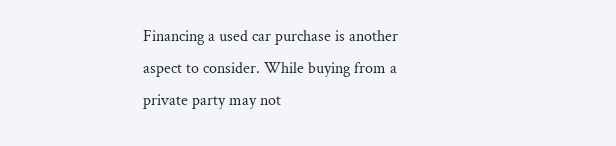Financing a used car purchase is another aspect to consider. While buying from a private party may not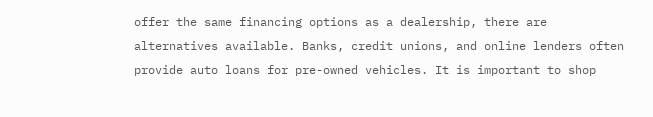offer the same financing options as a dealership, there are alternatives available. Banks, credit unions, and online lenders often provide auto loans for pre-owned vehicles. It is important to shop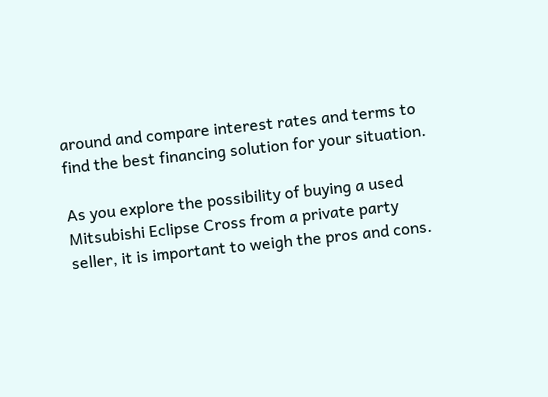around and compare interest rates and terms to find the best financing solution for your situation.

As you explore the possibility of buying a used Mitsubishi Eclipse Cross from a private party seller, it is important to weigh the pros and cons.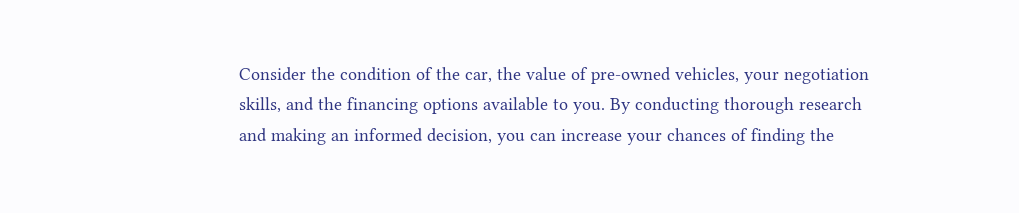Consider the condition of the car, the value of pre-owned vehicles, your negotiation skills, and the financing options available to you. By conducting thorough research and making an informed decision, you can increase your chances of finding the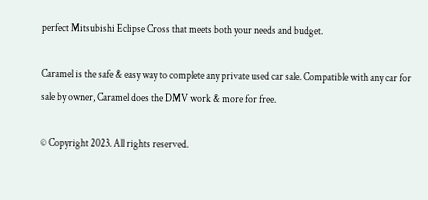perfect Mitsubishi Eclipse Cross that meets both your needs and budget.

Caramel is the safe & easy way to complete any private used car sale. Compatible with any car for sale by owner, Caramel does the DMV work & more for free.

© Copyright 2023. All rights reserved.